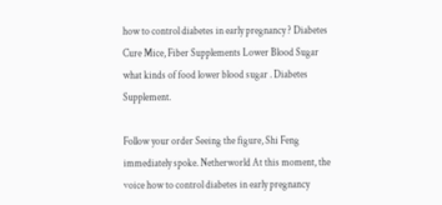how to control diabetes in early pregnancy ? Diabetes Cure Mice, Fiber Supplements Lower Blood Sugar what kinds of food lower blood sugar . Diabetes Supplement.

Follow your order Seeing the figure, Shi Feng immediately spoke. Netherworld At this moment, the voice how to control diabetes in early pregnancy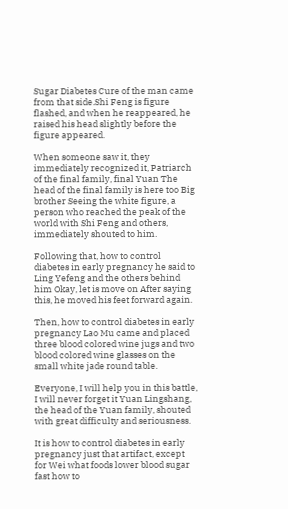Sugar Diabetes Cure of the man came from that side.Shi Feng is figure flashed, and when he reappeared, he raised his head slightly before the figure appeared.

When someone saw it, they immediately recognized it, Patriarch of the final family, final Yuan The head of the final family is here too Big brother Seeing the white figure, a person who reached the peak of the world with Shi Feng and others, immediately shouted to him.

Following that, how to control diabetes in early pregnancy he said to Ling Yefeng and the others behind him Okay, let is move on After saying this, he moved his feet forward again.

Then, how to control diabetes in early pregnancy Lao Mu came and placed three blood colored wine jugs and two blood colored wine glasses on the small white jade round table.

Everyone, I will help you in this battle, I will never forget it Yuan Lingshang, the head of the Yuan family, shouted with great difficulty and seriousness.

It is how to control diabetes in early pregnancy just that artifact, except for Wei what foods lower blood sugar fast how to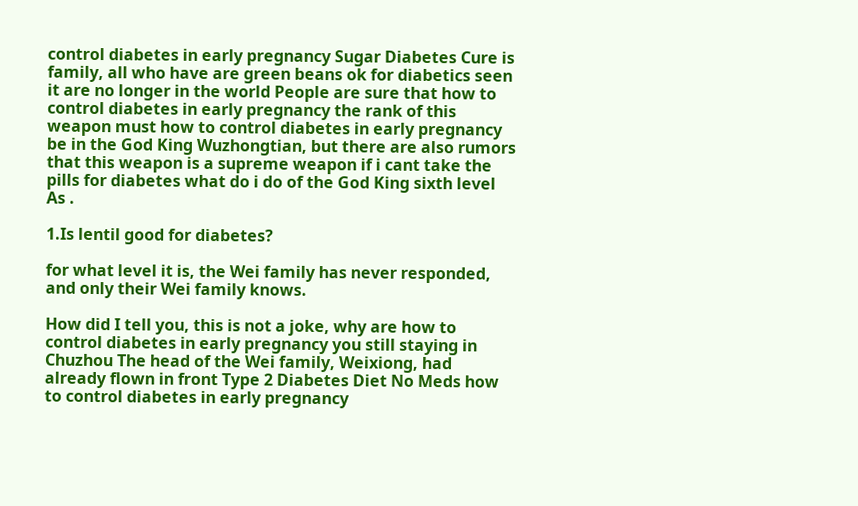control diabetes in early pregnancy Sugar Diabetes Cure is family, all who have are green beans ok for diabetics seen it are no longer in the world People are sure that how to control diabetes in early pregnancy the rank of this weapon must how to control diabetes in early pregnancy be in the God King Wuzhongtian, but there are also rumors that this weapon is a supreme weapon if i cant take the pills for diabetes what do i do of the God King sixth level As .

1.Is lentil good for diabetes?

for what level it is, the Wei family has never responded, and only their Wei family knows.

How did I tell you, this is not a joke, why are how to control diabetes in early pregnancy you still staying in Chuzhou The head of the Wei family, Weixiong, had already flown in front Type 2 Diabetes Diet No Meds how to control diabetes in early pregnancy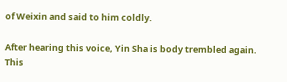of Weixin and said to him coldly.

After hearing this voice, Yin Sha is body trembled again. This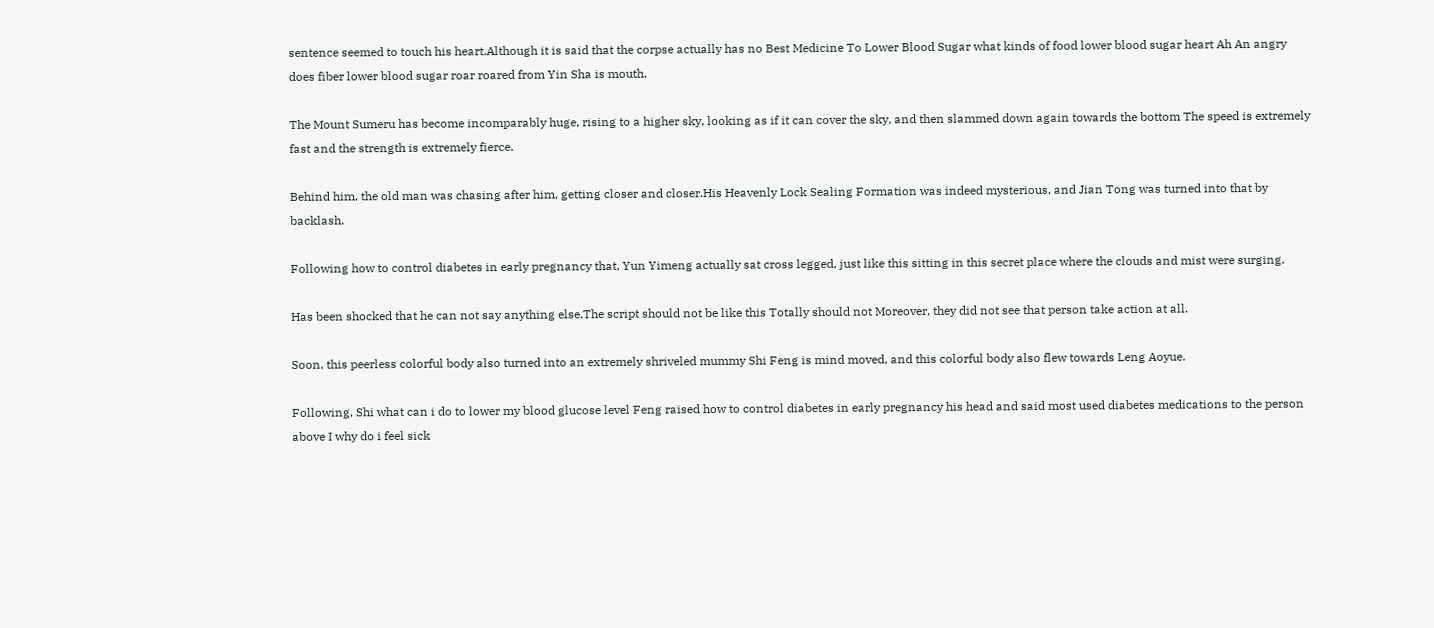sentence seemed to touch his heart.Although it is said that the corpse actually has no Best Medicine To Lower Blood Sugar what kinds of food lower blood sugar heart Ah An angry does fiber lower blood sugar roar roared from Yin Sha is mouth.

The Mount Sumeru has become incomparably huge, rising to a higher sky, looking as if it can cover the sky, and then slammed down again towards the bottom The speed is extremely fast and the strength is extremely fierce.

Behind him, the old man was chasing after him, getting closer and closer.His Heavenly Lock Sealing Formation was indeed mysterious, and Jian Tong was turned into that by backlash.

Following how to control diabetes in early pregnancy that, Yun Yimeng actually sat cross legged, just like this sitting in this secret place where the clouds and mist were surging.

Has been shocked that he can not say anything else.The script should not be like this Totally should not Moreover, they did not see that person take action at all.

Soon, this peerless colorful body also turned into an extremely shriveled mummy Shi Feng is mind moved, and this colorful body also flew towards Leng Aoyue.

Following, Shi what can i do to lower my blood glucose level Feng raised how to control diabetes in early pregnancy his head and said most used diabetes medications to the person above I why do i feel sick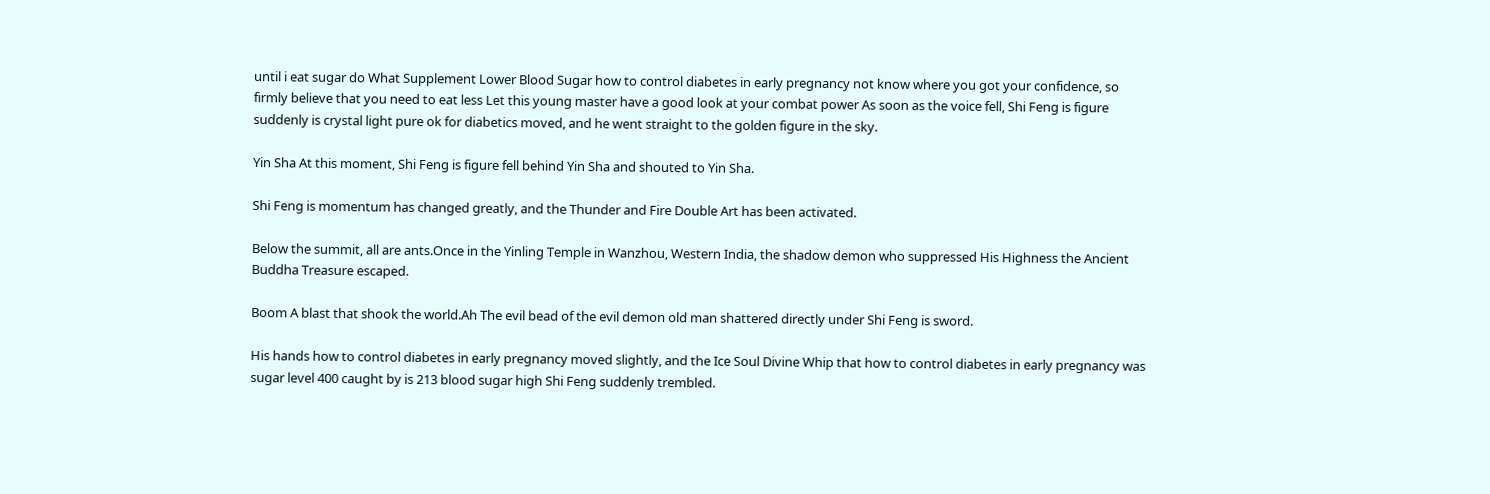until i eat sugar do What Supplement Lower Blood Sugar how to control diabetes in early pregnancy not know where you got your confidence, so firmly believe that you need to eat less Let this young master have a good look at your combat power As soon as the voice fell, Shi Feng is figure suddenly is crystal light pure ok for diabetics moved, and he went straight to the golden figure in the sky.

Yin Sha At this moment, Shi Feng is figure fell behind Yin Sha and shouted to Yin Sha.

Shi Feng is momentum has changed greatly, and the Thunder and Fire Double Art has been activated.

Below the summit, all are ants.Once in the Yinling Temple in Wanzhou, Western India, the shadow demon who suppressed His Highness the Ancient Buddha Treasure escaped.

Boom A blast that shook the world.Ah The evil bead of the evil demon old man shattered directly under Shi Feng is sword.

His hands how to control diabetes in early pregnancy moved slightly, and the Ice Soul Divine Whip that how to control diabetes in early pregnancy was sugar level 400 caught by is 213 blood sugar high Shi Feng suddenly trembled.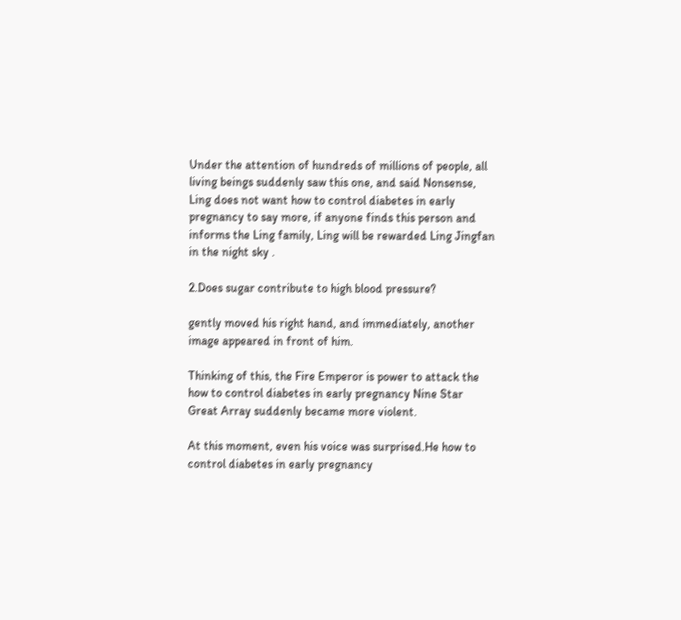Under the attention of hundreds of millions of people, all living beings suddenly saw this one, and said Nonsense, Ling does not want how to control diabetes in early pregnancy to say more, if anyone finds this person and informs the Ling family, Ling will be rewarded Ling Jingfan in the night sky .

2.Does sugar contribute to high blood pressure?

gently moved his right hand, and immediately, another image appeared in front of him.

Thinking of this, the Fire Emperor is power to attack the how to control diabetes in early pregnancy Nine Star Great Array suddenly became more violent.

At this moment, even his voice was surprised.He how to control diabetes in early pregnancy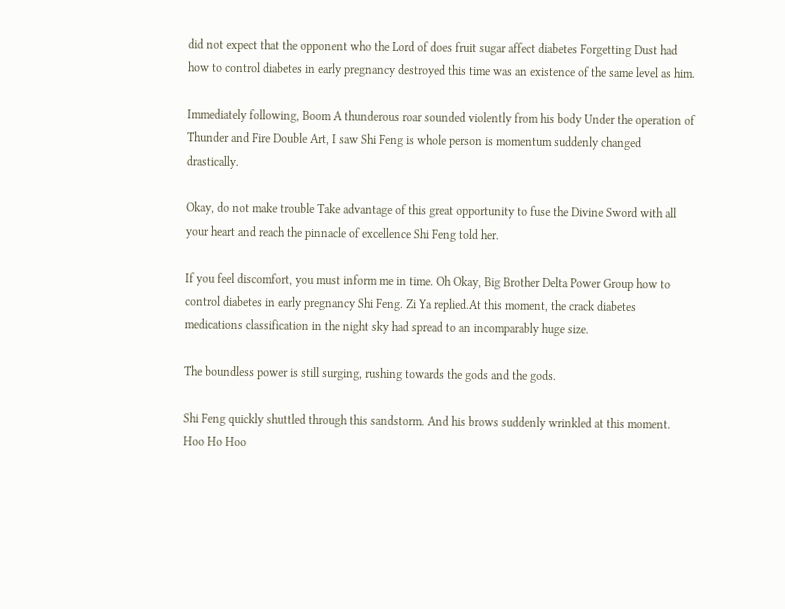did not expect that the opponent who the Lord of does fruit sugar affect diabetes Forgetting Dust had how to control diabetes in early pregnancy destroyed this time was an existence of the same level as him.

Immediately following, Boom A thunderous roar sounded violently from his body Under the operation of Thunder and Fire Double Art, I saw Shi Feng is whole person is momentum suddenly changed drastically.

Okay, do not make trouble Take advantage of this great opportunity to fuse the Divine Sword with all your heart and reach the pinnacle of excellence Shi Feng told her.

If you feel discomfort, you must inform me in time. Oh Okay, Big Brother Delta Power Group how to control diabetes in early pregnancy Shi Feng. Zi Ya replied.At this moment, the crack diabetes medications classification in the night sky had spread to an incomparably huge size.

The boundless power is still surging, rushing towards the gods and the gods.

Shi Feng quickly shuttled through this sandstorm. And his brows suddenly wrinkled at this moment. Hoo Ho Hoo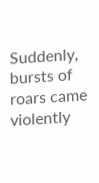Suddenly, bursts of roars came violently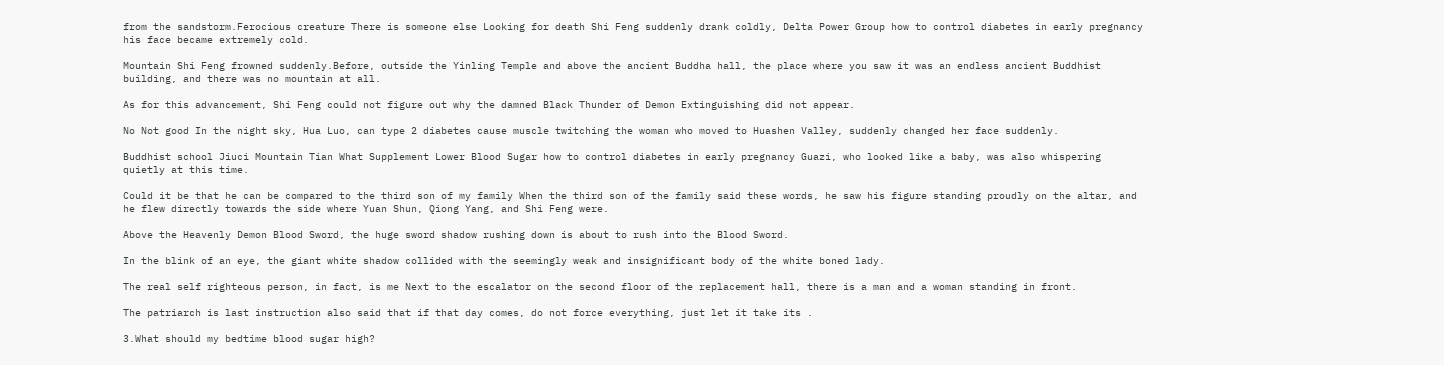from the sandstorm.Ferocious creature There is someone else Looking for death Shi Feng suddenly drank coldly, Delta Power Group how to control diabetes in early pregnancy his face became extremely cold.

Mountain Shi Feng frowned suddenly.Before, outside the Yinling Temple and above the ancient Buddha hall, the place where you saw it was an endless ancient Buddhist building, and there was no mountain at all.

As for this advancement, Shi Feng could not figure out why the damned Black Thunder of Demon Extinguishing did not appear.

No Not good In the night sky, Hua Luo, can type 2 diabetes cause muscle twitching the woman who moved to Huashen Valley, suddenly changed her face suddenly.

Buddhist school Jiuci Mountain Tian What Supplement Lower Blood Sugar how to control diabetes in early pregnancy Guazi, who looked like a baby, was also whispering quietly at this time.

Could it be that he can be compared to the third son of my family When the third son of the family said these words, he saw his figure standing proudly on the altar, and he flew directly towards the side where Yuan Shun, Qiong Yang, and Shi Feng were.

Above the Heavenly Demon Blood Sword, the huge sword shadow rushing down is about to rush into the Blood Sword.

In the blink of an eye, the giant white shadow collided with the seemingly weak and insignificant body of the white boned lady.

The real self righteous person, in fact, is me Next to the escalator on the second floor of the replacement hall, there is a man and a woman standing in front.

The patriarch is last instruction also said that if that day comes, do not force everything, just let it take its .

3.What should my bedtime blood sugar high?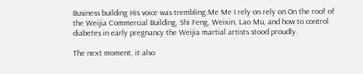Business building His voice was trembling.Me Me I rely on rely on On the roof of the Weijia Commercial Building, Shi Feng, Weixin, Lao Mu, and how to control diabetes in early pregnancy the Weijia martial artists stood proudly.

The next moment, it also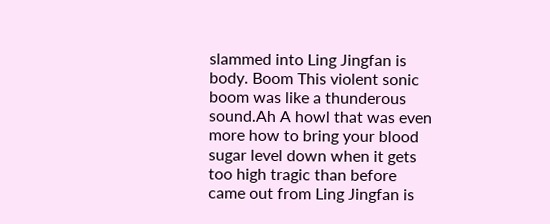slammed into Ling Jingfan is body. Boom This violent sonic boom was like a thunderous sound.Ah A howl that was even more how to bring your blood sugar level down when it gets too high tragic than before came out from Ling Jingfan is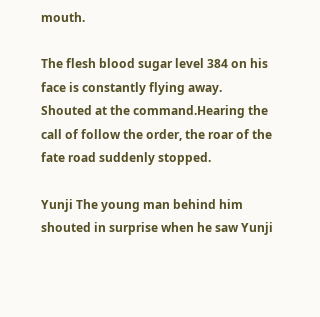mouth.

The flesh blood sugar level 384 on his face is constantly flying away. Shouted at the command.Hearing the call of follow the order, the roar of the fate road suddenly stopped.

Yunji The young man behind him shouted in surprise when he saw Yunji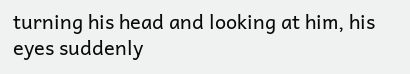turning his head and looking at him, his eyes suddenly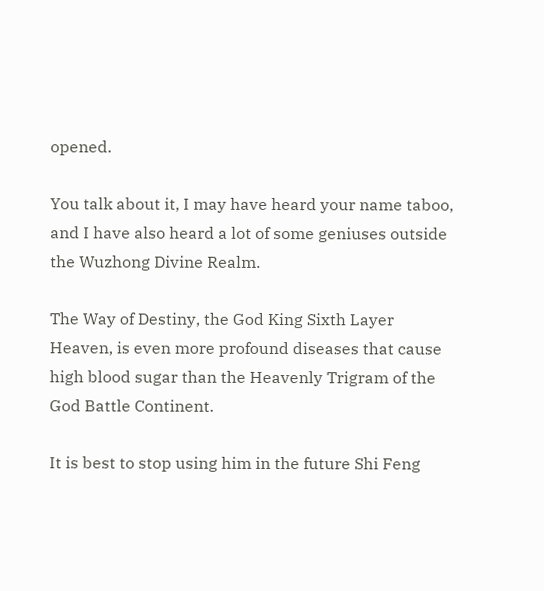opened.

You talk about it, I may have heard your name taboo, and I have also heard a lot of some geniuses outside the Wuzhong Divine Realm.

The Way of Destiny, the God King Sixth Layer Heaven, is even more profound diseases that cause high blood sugar than the Heavenly Trigram of the God Battle Continent.

It is best to stop using him in the future Shi Feng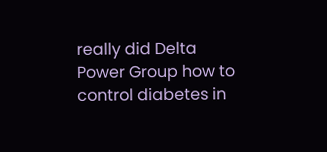really did Delta Power Group how to control diabetes in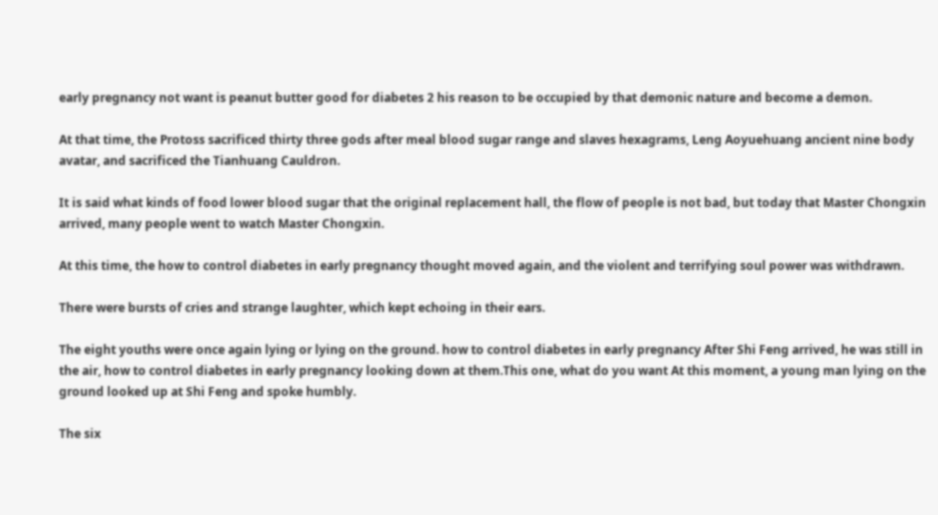early pregnancy not want is peanut butter good for diabetes 2 his reason to be occupied by that demonic nature and become a demon.

At that time, the Protoss sacrificed thirty three gods after meal blood sugar range and slaves hexagrams, Leng Aoyuehuang ancient nine body avatar, and sacrificed the Tianhuang Cauldron.

It is said what kinds of food lower blood sugar that the original replacement hall, the flow of people is not bad, but today that Master Chongxin arrived, many people went to watch Master Chongxin.

At this time, the how to control diabetes in early pregnancy thought moved again, and the violent and terrifying soul power was withdrawn.

There were bursts of cries and strange laughter, which kept echoing in their ears.

The eight youths were once again lying or lying on the ground. how to control diabetes in early pregnancy After Shi Feng arrived, he was still in the air, how to control diabetes in early pregnancy looking down at them.This one, what do you want At this moment, a young man lying on the ground looked up at Shi Feng and spoke humbly.

The six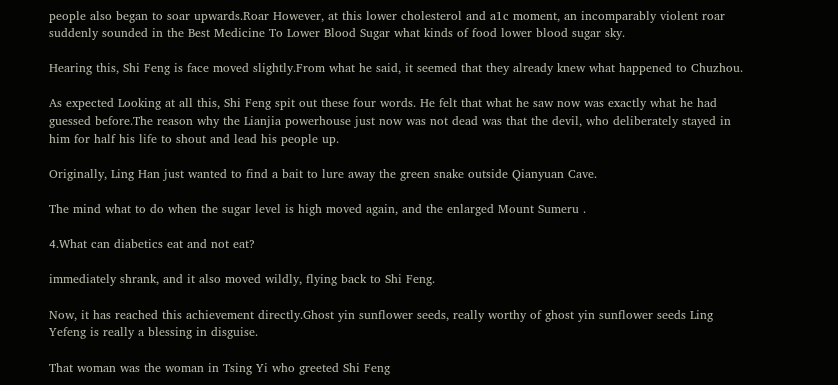people also began to soar upwards.Roar However, at this lower cholesterol and a1c moment, an incomparably violent roar suddenly sounded in the Best Medicine To Lower Blood Sugar what kinds of food lower blood sugar sky.

Hearing this, Shi Feng is face moved slightly.From what he said, it seemed that they already knew what happened to Chuzhou.

As expected Looking at all this, Shi Feng spit out these four words. He felt that what he saw now was exactly what he had guessed before.The reason why the Lianjia powerhouse just now was not dead was that the devil, who deliberately stayed in him for half his life to shout and lead his people up.

Originally, Ling Han just wanted to find a bait to lure away the green snake outside Qianyuan Cave.

The mind what to do when the sugar level is high moved again, and the enlarged Mount Sumeru .

4.What can diabetics eat and not eat?

immediately shrank, and it also moved wildly, flying back to Shi Feng.

Now, it has reached this achievement directly.Ghost yin sunflower seeds, really worthy of ghost yin sunflower seeds Ling Yefeng is really a blessing in disguise.

That woman was the woman in Tsing Yi who greeted Shi Feng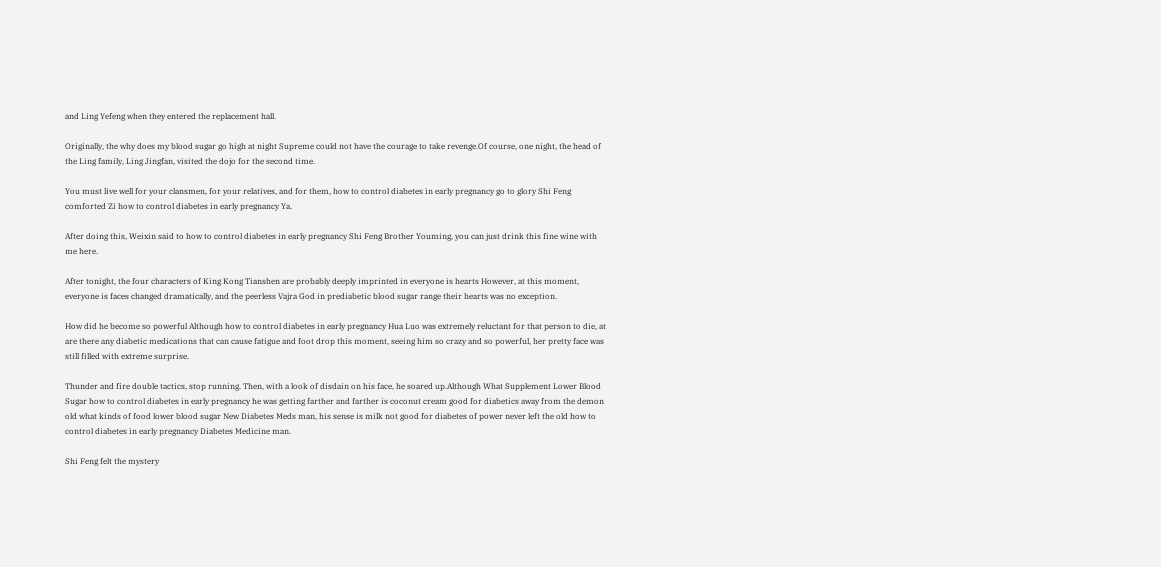and Ling Yefeng when they entered the replacement hall.

Originally, the why does my blood sugar go high at night Supreme could not have the courage to take revenge.Of course, one night, the head of the Ling family, Ling Jingfan, visited the dojo for the second time.

You must live well for your clansmen, for your relatives, and for them, how to control diabetes in early pregnancy go to glory Shi Feng comforted Zi how to control diabetes in early pregnancy Ya.

After doing this, Weixin said to how to control diabetes in early pregnancy Shi Feng Brother Youming, you can just drink this fine wine with me here.

After tonight, the four characters of King Kong Tianshen are probably deeply imprinted in everyone is hearts However, at this moment, everyone is faces changed dramatically, and the peerless Vajra God in prediabetic blood sugar range their hearts was no exception.

How did he become so powerful Although how to control diabetes in early pregnancy Hua Luo was extremely reluctant for that person to die, at are there any diabetic medications that can cause fatigue and foot drop this moment, seeing him so crazy and so powerful, her pretty face was still filled with extreme surprise.

Thunder and fire double tactics, stop running. Then, with a look of disdain on his face, he soared up.Although What Supplement Lower Blood Sugar how to control diabetes in early pregnancy he was getting farther and farther is coconut cream good for diabetics away from the demon old what kinds of food lower blood sugar New Diabetes Meds man, his sense is milk not good for diabetes of power never left the old how to control diabetes in early pregnancy Diabetes Medicine man.

Shi Feng felt the mystery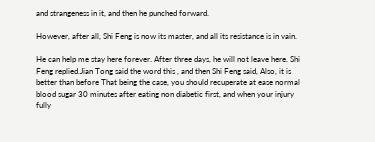and strangeness in it, and then he punched forward.

However, after all, Shi Feng is now its master, and all its resistance is in vain.

He can help me stay here forever. After three days, he will not leave here. Shi Feng replied.Jian Tong said the word this , and then Shi Feng said, Also, it is better than before That being the case, you should recuperate at ease normal blood sugar 30 minutes after eating non diabetic first, and when your injury fully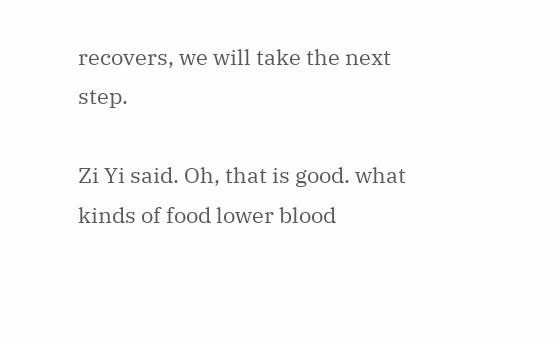recovers, we will take the next step.

Zi Yi said. Oh, that is good. what kinds of food lower blood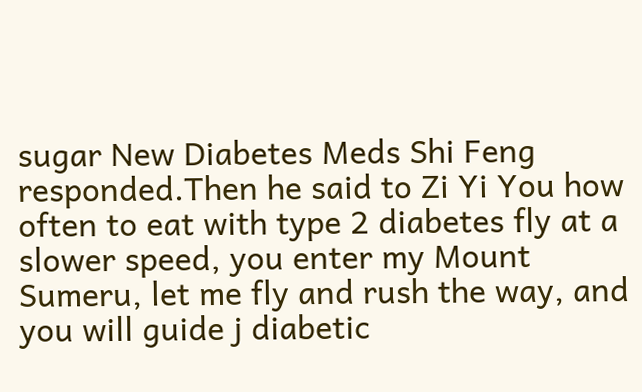sugar New Diabetes Meds Shi Feng responded.Then he said to Zi Yi You how often to eat with type 2 diabetes fly at a slower speed, you enter my Mount Sumeru, let me fly and rush the way, and you will guide j diabetic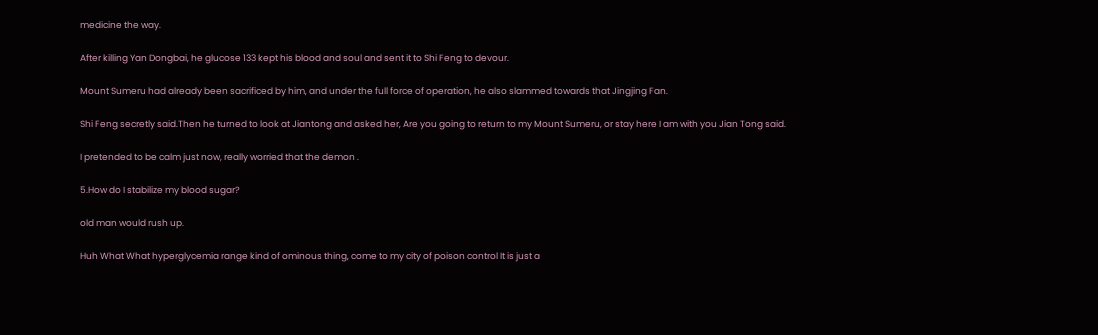medicine the way.

After killing Yan Dongbai, he glucose 133 kept his blood and soul and sent it to Shi Feng to devour.

Mount Sumeru had already been sacrificed by him, and under the full force of operation, he also slammed towards that Jingjing Fan.

Shi Feng secretly said.Then he turned to look at Jiantong and asked her, Are you going to return to my Mount Sumeru, or stay here I am with you Jian Tong said.

I pretended to be calm just now, really worried that the demon .

5.How do I stabilize my blood sugar?

old man would rush up.

Huh What What hyperglycemia range kind of ominous thing, come to my city of poison control It is just a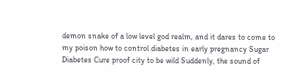demon snake of a low level god realm, and it dares to come to my poison how to control diabetes in early pregnancy Sugar Diabetes Cure proof city to be wild Suddenly, the sound of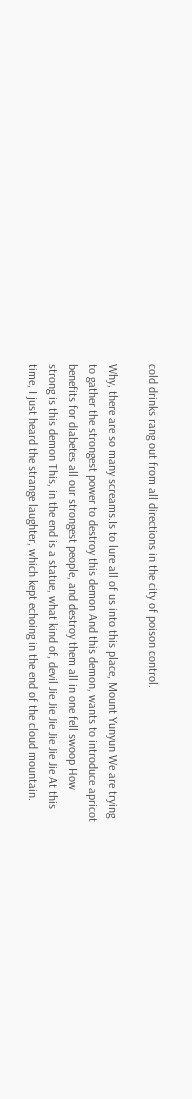cold drinks rang out from all directions in the city of poison control.

Why, there are so many screams.Is to lure all of us into this place, Mount Yunyun We are trying to gather the strongest power to destroy this demon And this demon, wants to introduce apricot benefits for diabetes all our strongest people, and destroy them all in one fell swoop How strong is this demon This, in the end is a statue, what kind of, devil Jie Jie Jie Jie Jie Jie At this time, I just heard the strange laughter, which kept echoing in the end of the cloud mountain.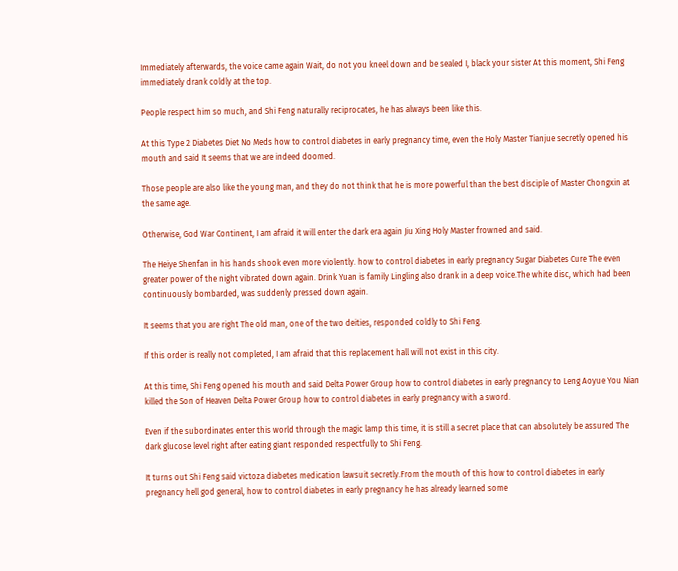Immediately afterwards, the voice came again Wait, do not you kneel down and be sealed I, black your sister At this moment, Shi Feng immediately drank coldly at the top.

People respect him so much, and Shi Feng naturally reciprocates, he has always been like this.

At this Type 2 Diabetes Diet No Meds how to control diabetes in early pregnancy time, even the Holy Master Tianjue secretly opened his mouth and said It seems that we are indeed doomed.

Those people are also like the young man, and they do not think that he is more powerful than the best disciple of Master Chongxin at the same age.

Otherwise, God War Continent, I am afraid it will enter the dark era again Jiu Xing Holy Master frowned and said.

The Heiye Shenfan in his hands shook even more violently. how to control diabetes in early pregnancy Sugar Diabetes Cure The even greater power of the night vibrated down again. Drink Yuan is family Lingling also drank in a deep voice.The white disc, which had been continuously bombarded, was suddenly pressed down again.

It seems that you are right The old man, one of the two deities, responded coldly to Shi Feng.

If this order is really not completed, I am afraid that this replacement hall will not exist in this city.

At this time, Shi Feng opened his mouth and said Delta Power Group how to control diabetes in early pregnancy to Leng Aoyue You Nian killed the Son of Heaven Delta Power Group how to control diabetes in early pregnancy with a sword.

Even if the subordinates enter this world through the magic lamp this time, it is still a secret place that can absolutely be assured The dark glucose level right after eating giant responded respectfully to Shi Feng.

It turns out Shi Feng said victoza diabetes medication lawsuit secretly.From the mouth of this how to control diabetes in early pregnancy hell god general, how to control diabetes in early pregnancy he has already learned some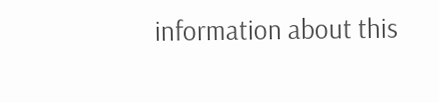information about this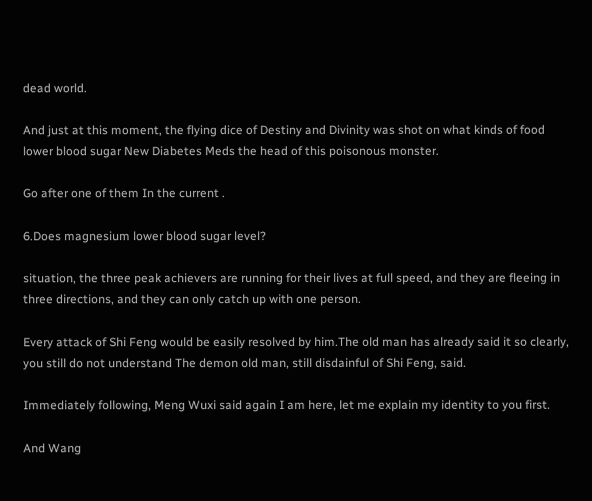dead world.

And just at this moment, the flying dice of Destiny and Divinity was shot on what kinds of food lower blood sugar New Diabetes Meds the head of this poisonous monster.

Go after one of them In the current .

6.Does magnesium lower blood sugar level?

situation, the three peak achievers are running for their lives at full speed, and they are fleeing in three directions, and they can only catch up with one person.

Every attack of Shi Feng would be easily resolved by him.The old man has already said it so clearly, you still do not understand The demon old man, still disdainful of Shi Feng, said.

Immediately following, Meng Wuxi said again I am here, let me explain my identity to you first.

And Wang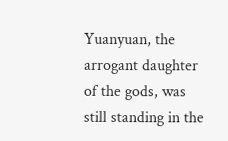Yuanyuan, the arrogant daughter of the gods, was still standing in the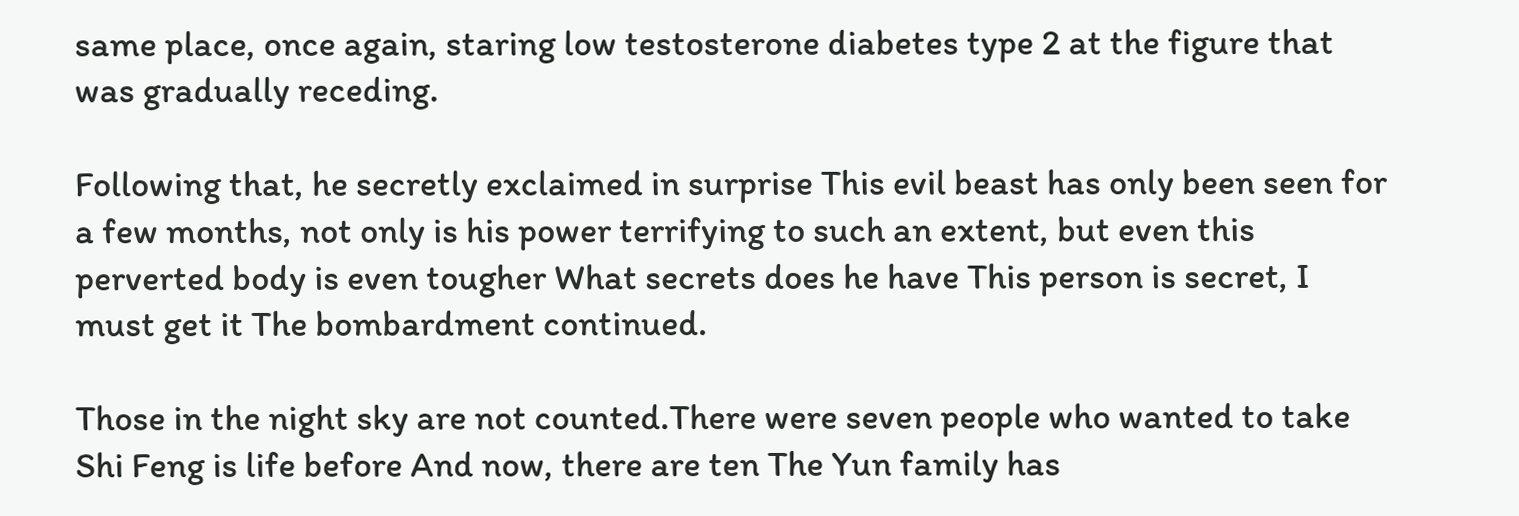same place, once again, staring low testosterone diabetes type 2 at the figure that was gradually receding.

Following that, he secretly exclaimed in surprise This evil beast has only been seen for a few months, not only is his power terrifying to such an extent, but even this perverted body is even tougher What secrets does he have This person is secret, I must get it The bombardment continued.

Those in the night sky are not counted.There were seven people who wanted to take Shi Feng is life before And now, there are ten The Yun family has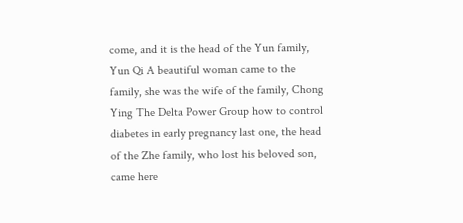come, and it is the head of the Yun family, Yun Qi A beautiful woman came to the family, she was the wife of the family, Chong Ying The Delta Power Group how to control diabetes in early pregnancy last one, the head of the Zhe family, who lost his beloved son, came here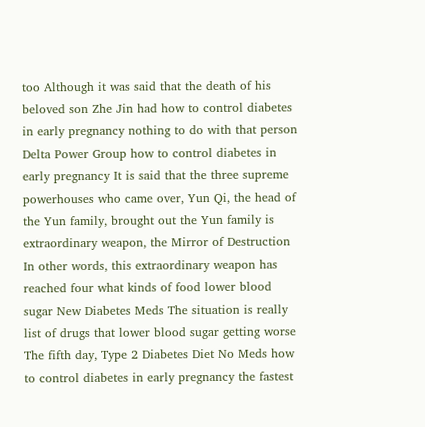too Although it was said that the death of his beloved son Zhe Jin had how to control diabetes in early pregnancy nothing to do with that person Delta Power Group how to control diabetes in early pregnancy It is said that the three supreme powerhouses who came over, Yun Qi, the head of the Yun family, brought out the Yun family is extraordinary weapon, the Mirror of Destruction In other words, this extraordinary weapon has reached four what kinds of food lower blood sugar New Diabetes Meds The situation is really list of drugs that lower blood sugar getting worse The fifth day, Type 2 Diabetes Diet No Meds how to control diabetes in early pregnancy the fastest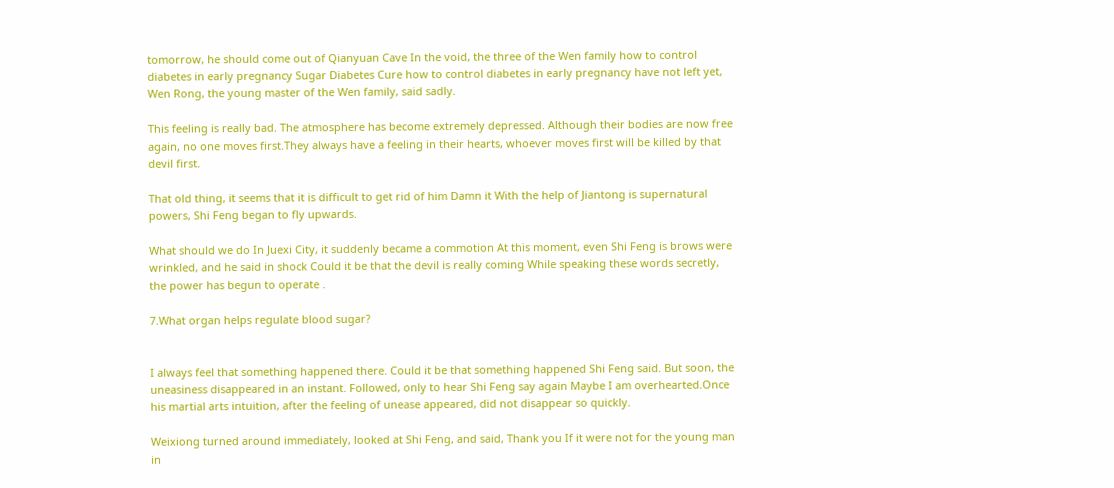tomorrow, he should come out of Qianyuan Cave In the void, the three of the Wen family how to control diabetes in early pregnancy Sugar Diabetes Cure how to control diabetes in early pregnancy have not left yet, Wen Rong, the young master of the Wen family, said sadly.

This feeling is really bad. The atmosphere has become extremely depressed. Although their bodies are now free again, no one moves first.They always have a feeling in their hearts, whoever moves first will be killed by that devil first.

That old thing, it seems that it is difficult to get rid of him Damn it With the help of Jiantong is supernatural powers, Shi Feng began to fly upwards.

What should we do In Juexi City, it suddenly became a commotion At this moment, even Shi Feng is brows were wrinkled, and he said in shock Could it be that the devil is really coming While speaking these words secretly, the power has begun to operate .

7.What organ helps regulate blood sugar?


I always feel that something happened there. Could it be that something happened Shi Feng said. But soon, the uneasiness disappeared in an instant. Followed, only to hear Shi Feng say again Maybe I am overhearted.Once his martial arts intuition, after the feeling of unease appeared, did not disappear so quickly.

Weixiong turned around immediately, looked at Shi Feng, and said, Thank you If it were not for the young man in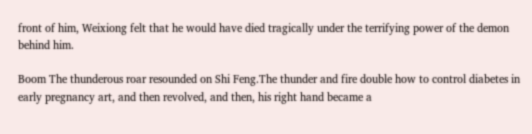front of him, Weixiong felt that he would have died tragically under the terrifying power of the demon behind him.

Boom The thunderous roar resounded on Shi Feng.The thunder and fire double how to control diabetes in early pregnancy art, and then revolved, and then, his right hand became a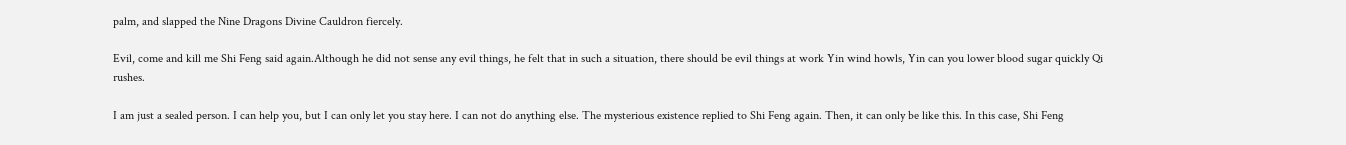palm, and slapped the Nine Dragons Divine Cauldron fiercely.

Evil, come and kill me Shi Feng said again.Although he did not sense any evil things, he felt that in such a situation, there should be evil things at work Yin wind howls, Yin can you lower blood sugar quickly Qi rushes.

I am just a sealed person. I can help you, but I can only let you stay here. I can not do anything else. The mysterious existence replied to Shi Feng again. Then, it can only be like this. In this case, Shi Feng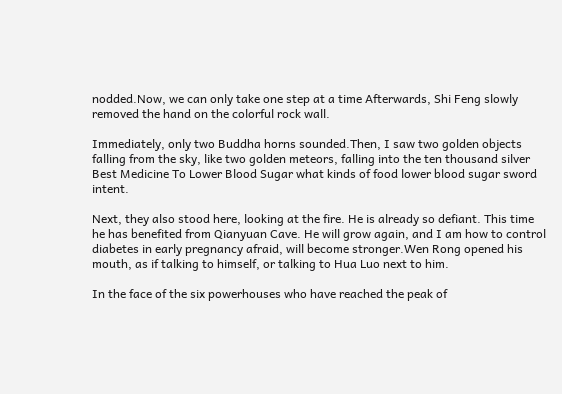nodded.Now, we can only take one step at a time Afterwards, Shi Feng slowly removed the hand on the colorful rock wall.

Immediately, only two Buddha horns sounded.Then, I saw two golden objects falling from the sky, like two golden meteors, falling into the ten thousand silver Best Medicine To Lower Blood Sugar what kinds of food lower blood sugar sword intent.

Next, they also stood here, looking at the fire. He is already so defiant. This time he has benefited from Qianyuan Cave. He will grow again, and I am how to control diabetes in early pregnancy afraid, will become stronger.Wen Rong opened his mouth, as if talking to himself, or talking to Hua Luo next to him.

In the face of the six powerhouses who have reached the peak of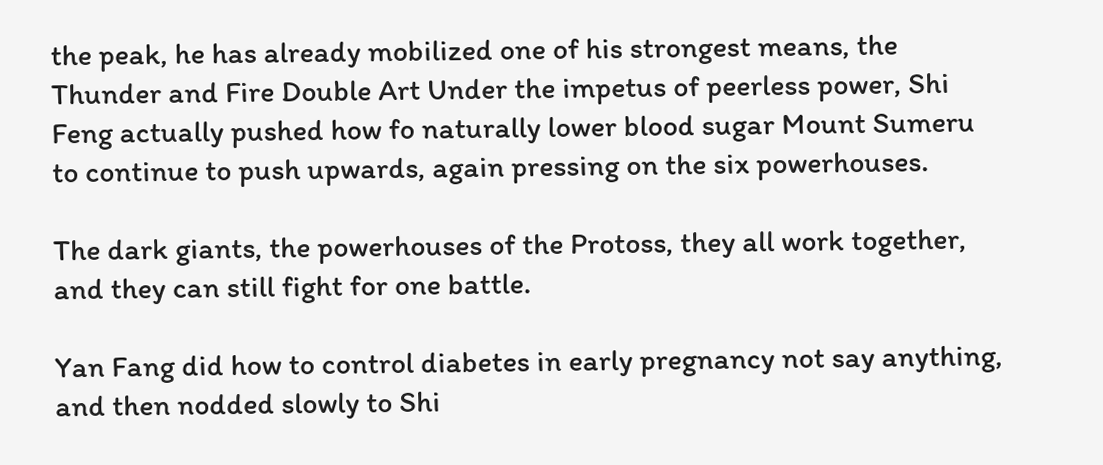the peak, he has already mobilized one of his strongest means, the Thunder and Fire Double Art Under the impetus of peerless power, Shi Feng actually pushed how fo naturally lower blood sugar Mount Sumeru to continue to push upwards, again pressing on the six powerhouses.

The dark giants, the powerhouses of the Protoss, they all work together, and they can still fight for one battle.

Yan Fang did how to control diabetes in early pregnancy not say anything, and then nodded slowly to Shi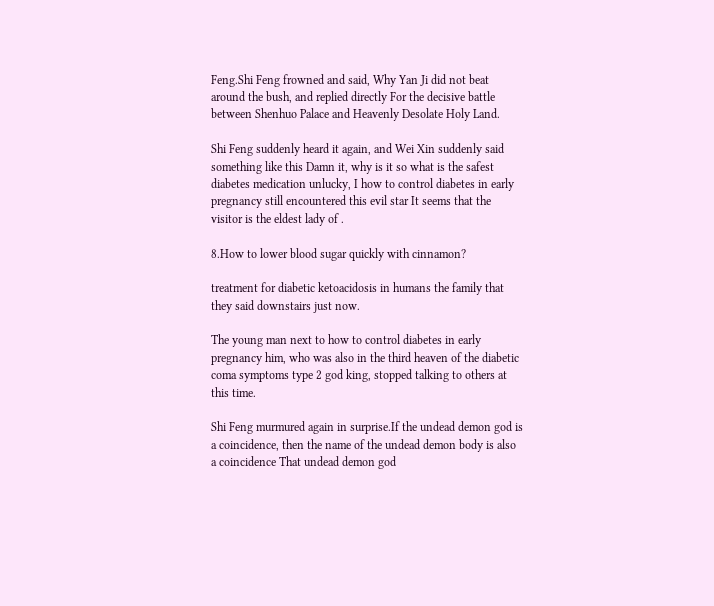Feng.Shi Feng frowned and said, Why Yan Ji did not beat around the bush, and replied directly For the decisive battle between Shenhuo Palace and Heavenly Desolate Holy Land.

Shi Feng suddenly heard it again, and Wei Xin suddenly said something like this Damn it, why is it so what is the safest diabetes medication unlucky, I how to control diabetes in early pregnancy still encountered this evil star It seems that the visitor is the eldest lady of .

8.How to lower blood sugar quickly with cinnamon?

treatment for diabetic ketoacidosis in humans the family that they said downstairs just now.

The young man next to how to control diabetes in early pregnancy him, who was also in the third heaven of the diabetic coma symptoms type 2 god king, stopped talking to others at this time.

Shi Feng murmured again in surprise.If the undead demon god is a coincidence, then the name of the undead demon body is also a coincidence That undead demon god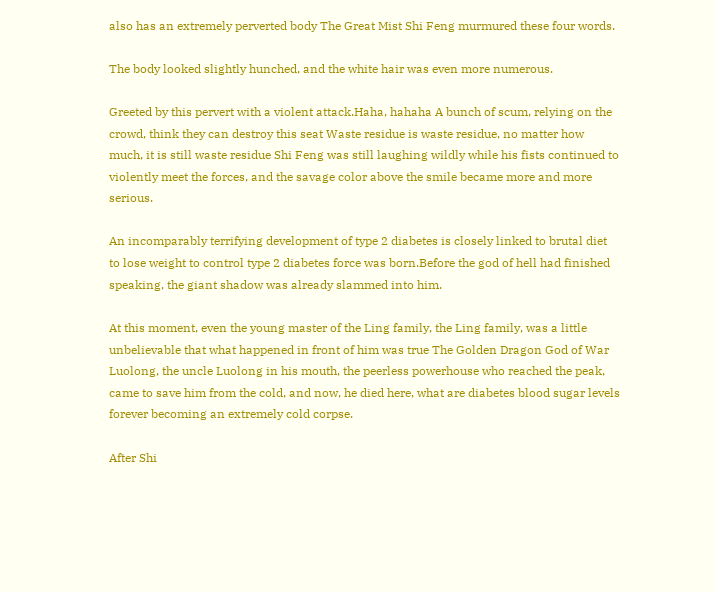also has an extremely perverted body The Great Mist Shi Feng murmured these four words.

The body looked slightly hunched, and the white hair was even more numerous.

Greeted by this pervert with a violent attack.Haha, hahaha A bunch of scum, relying on the crowd, think they can destroy this seat Waste residue is waste residue, no matter how much, it is still waste residue Shi Feng was still laughing wildly while his fists continued to violently meet the forces, and the savage color above the smile became more and more serious.

An incomparably terrifying development of type 2 diabetes is closely linked to brutal diet to lose weight to control type 2 diabetes force was born.Before the god of hell had finished speaking, the giant shadow was already slammed into him.

At this moment, even the young master of the Ling family, the Ling family, was a little unbelievable that what happened in front of him was true The Golden Dragon God of War Luolong, the uncle Luolong in his mouth, the peerless powerhouse who reached the peak, came to save him from the cold, and now, he died here, what are diabetes blood sugar levels forever becoming an extremely cold corpse.

After Shi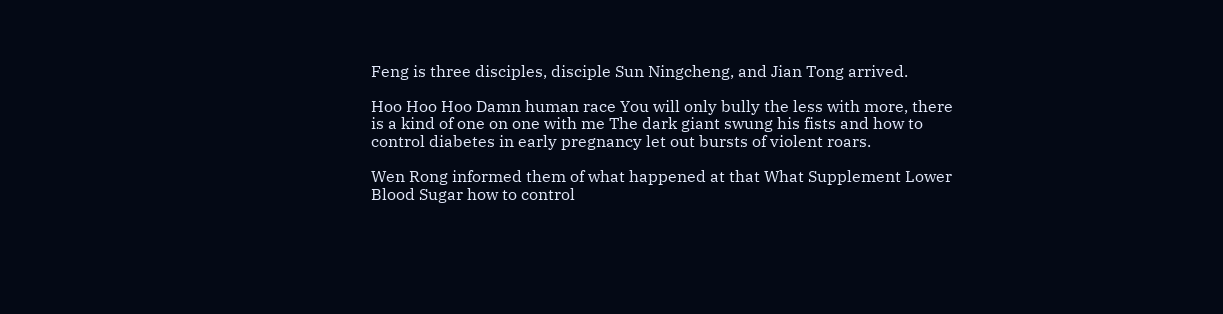Feng is three disciples, disciple Sun Ningcheng, and Jian Tong arrived.

Hoo Hoo Hoo Damn human race You will only bully the less with more, there is a kind of one on one with me The dark giant swung his fists and how to control diabetes in early pregnancy let out bursts of violent roars.

Wen Rong informed them of what happened at that What Supplement Lower Blood Sugar how to control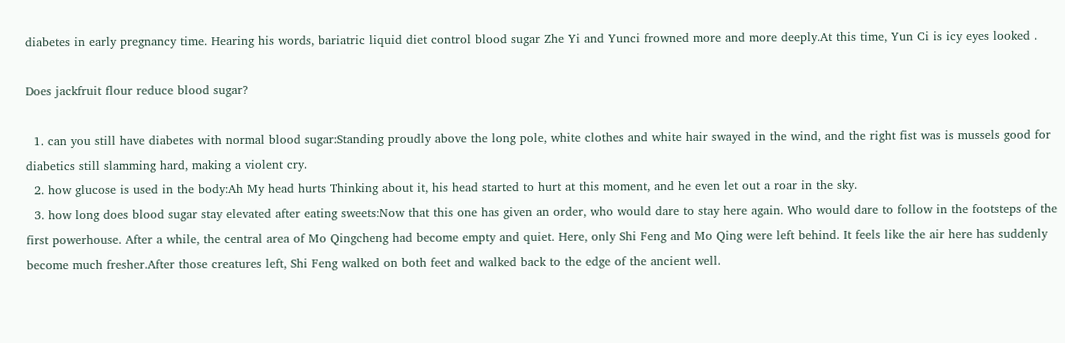diabetes in early pregnancy time. Hearing his words, bariatric liquid diet control blood sugar Zhe Yi and Yunci frowned more and more deeply.At this time, Yun Ci is icy eyes looked .

Does jackfruit flour reduce blood sugar?

  1. can you still have diabetes with normal blood sugar:Standing proudly above the long pole, white clothes and white hair swayed in the wind, and the right fist was is mussels good for diabetics still slamming hard, making a violent cry.
  2. how glucose is used in the body:Ah My head hurts Thinking about it, his head started to hurt at this moment, and he even let out a roar in the sky.
  3. how long does blood sugar stay elevated after eating sweets:Now that this one has given an order, who would dare to stay here again. Who would dare to follow in the footsteps of the first powerhouse. After a while, the central area of Mo Qingcheng had become empty and quiet. Here, only Shi Feng and Mo Qing were left behind. It feels like the air here has suddenly become much fresher.After those creatures left, Shi Feng walked on both feet and walked back to the edge of the ancient well.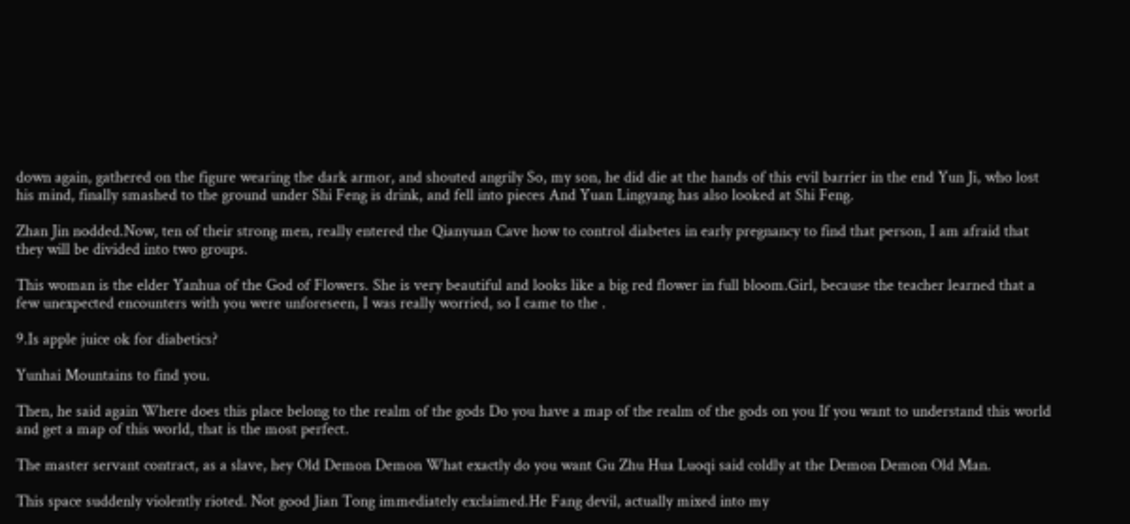down again, gathered on the figure wearing the dark armor, and shouted angrily So, my son, he did die at the hands of this evil barrier in the end Yun Ji, who lost his mind, finally smashed to the ground under Shi Feng is drink, and fell into pieces And Yuan Lingyang has also looked at Shi Feng.

Zhan Jin nodded.Now, ten of their strong men, really entered the Qianyuan Cave how to control diabetes in early pregnancy to find that person, I am afraid that they will be divided into two groups.

This woman is the elder Yanhua of the God of Flowers. She is very beautiful and looks like a big red flower in full bloom.Girl, because the teacher learned that a few unexpected encounters with you were unforeseen, I was really worried, so I came to the .

9.Is apple juice ok for diabetics?

Yunhai Mountains to find you.

Then, he said again Where does this place belong to the realm of the gods Do you have a map of the realm of the gods on you If you want to understand this world and get a map of this world, that is the most perfect.

The master servant contract, as a slave, hey Old Demon Demon What exactly do you want Gu Zhu Hua Luoqi said coldly at the Demon Demon Old Man.

This space suddenly violently rioted. Not good Jian Tong immediately exclaimed.He Fang devil, actually mixed into my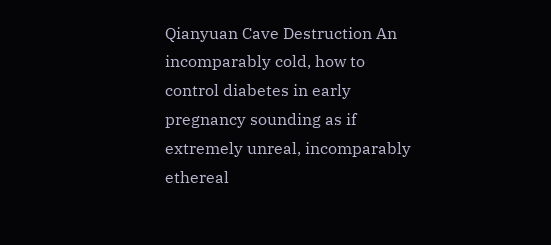Qianyuan Cave Destruction An incomparably cold, how to control diabetes in early pregnancy sounding as if extremely unreal, incomparably ethereal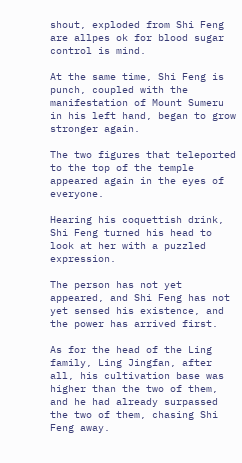shout, exploded from Shi Feng are allpes ok for blood sugar control is mind.

At the same time, Shi Feng is punch, coupled with the manifestation of Mount Sumeru in his left hand, began to grow stronger again.

The two figures that teleported to the top of the temple appeared again in the eyes of everyone.

Hearing his coquettish drink, Shi Feng turned his head to look at her with a puzzled expression.

The person has not yet appeared, and Shi Feng has not yet sensed his existence, and the power has arrived first.

As for the head of the Ling family, Ling Jingfan, after all, his cultivation base was higher than the two of them, and he had already surpassed the two of them, chasing Shi Feng away.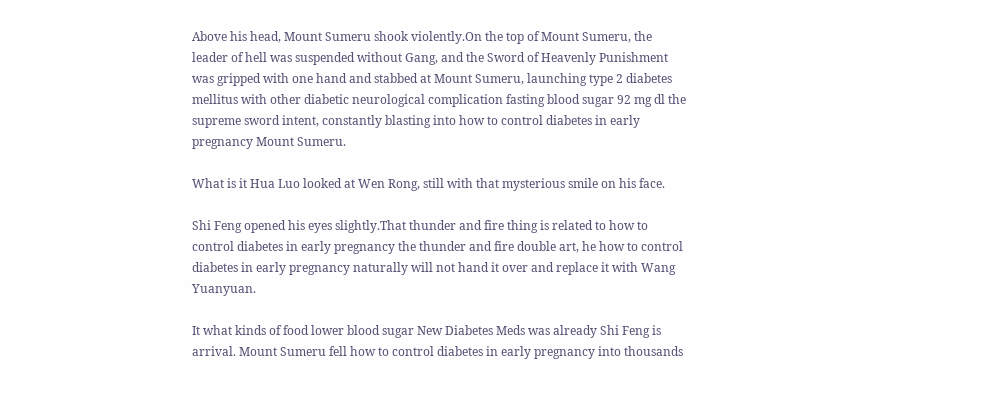Above his head, Mount Sumeru shook violently.On the top of Mount Sumeru, the leader of hell was suspended without Gang, and the Sword of Heavenly Punishment was gripped with one hand and stabbed at Mount Sumeru, launching type 2 diabetes mellitus with other diabetic neurological complication fasting blood sugar 92 mg dl the supreme sword intent, constantly blasting into how to control diabetes in early pregnancy Mount Sumeru.

What is it Hua Luo looked at Wen Rong, still with that mysterious smile on his face.

Shi Feng opened his eyes slightly.That thunder and fire thing is related to how to control diabetes in early pregnancy the thunder and fire double art, he how to control diabetes in early pregnancy naturally will not hand it over and replace it with Wang Yuanyuan.

It what kinds of food lower blood sugar New Diabetes Meds was already Shi Feng is arrival. Mount Sumeru fell how to control diabetes in early pregnancy into thousands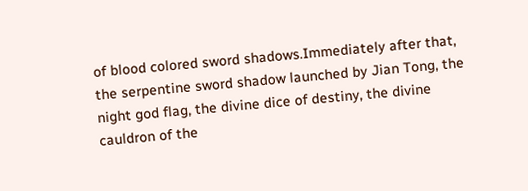of blood colored sword shadows.Immediately after that, the serpentine sword shadow launched by Jian Tong, the night god flag, the divine dice of destiny, the divine cauldron of the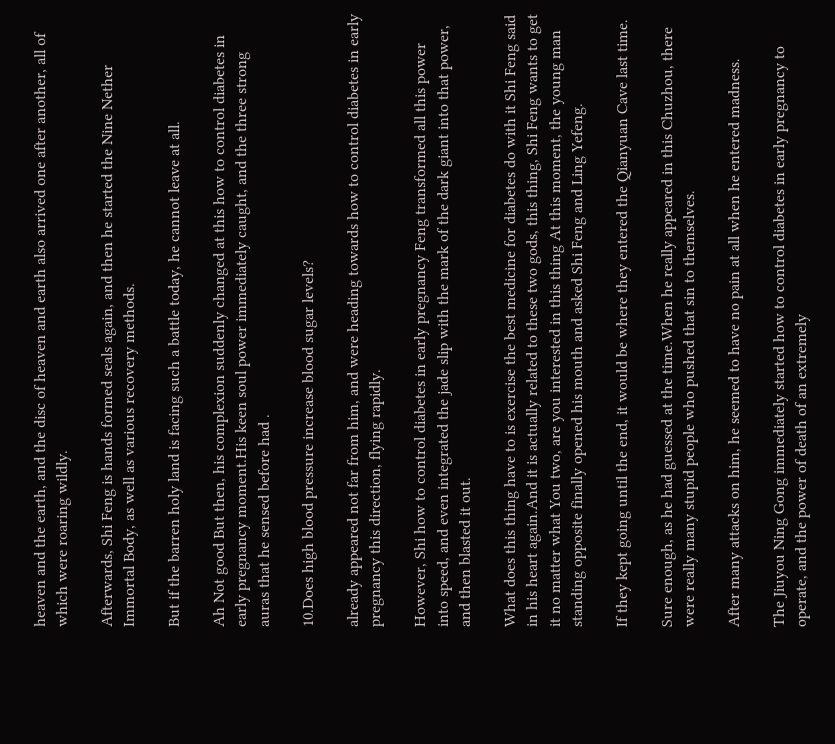heaven and the earth, and the disc of heaven and earth also arrived one after another, all of which were roaring wildly.

Afterwards, Shi Feng is hands formed seals again, and then he started the Nine Nether Immortal Body, as well as various recovery methods.

But if the barren holy land is facing such a battle today, he cannot leave at all.

Ah Not good But then, his complexion suddenly changed at this how to control diabetes in early pregnancy moment.His keen soul power immediately caught, and the three strong auras that he sensed before had .

10.Does high blood pressure increase blood sugar levels?

already appeared not far from him, and were heading towards how to control diabetes in early pregnancy this direction, flying rapidly.

However, Shi how to control diabetes in early pregnancy Feng transformed all this power into speed, and even integrated the jade slip with the mark of the dark giant into that power, and then blasted it out.

What does this thing have to is exercise the best medicine for diabetes do with it Shi Feng said in his heart again.And it is actually related to these two gods, this thing, Shi Feng wants to get it no matter what You two, are you interested in this thing At this moment, the young man standing opposite finally opened his mouth and asked Shi Feng and Ling Yefeng.

If they kept going until the end, it would be where they entered the Qianyuan Cave last time.

Sure enough, as he had guessed at the time.When he really appeared in this Chuzhou, there were really many stupid people who pushed that sin to themselves.

After many attacks on him, he seemed to have no pain at all when he entered madness.

The Jiuyou Ning Gong immediately started how to control diabetes in early pregnancy to operate, and the power of death of an extremely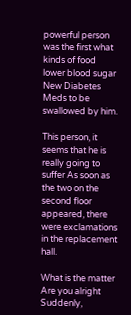powerful person was the first what kinds of food lower blood sugar New Diabetes Meds to be swallowed by him.

This person, it seems that he is really going to suffer As soon as the two on the second floor appeared, there were exclamations in the replacement hall.

What is the matter Are you alright Suddenly,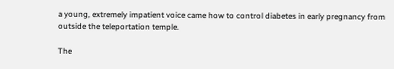a young, extremely impatient voice came how to control diabetes in early pregnancy from outside the teleportation temple.

The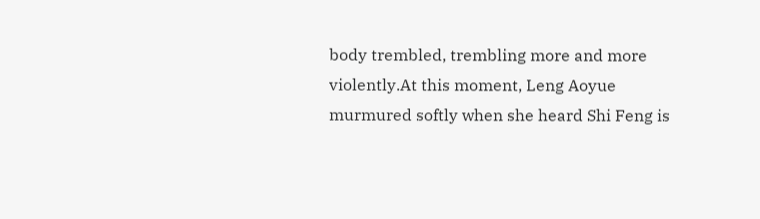body trembled, trembling more and more violently.At this moment, Leng Aoyue murmured softly when she heard Shi Feng is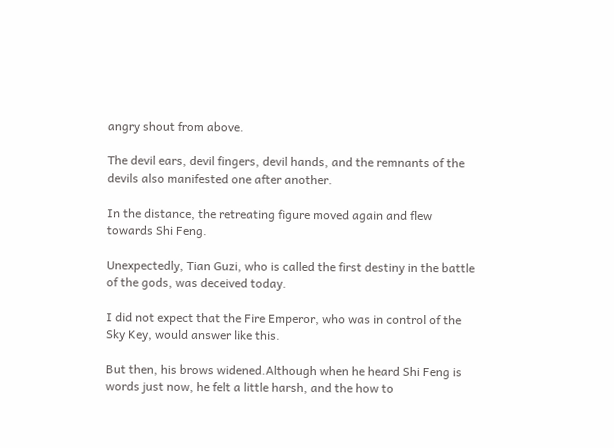angry shout from above.

The devil ears, devil fingers, devil hands, and the remnants of the devils also manifested one after another.

In the distance, the retreating figure moved again and flew towards Shi Feng.

Unexpectedly, Tian Guzi, who is called the first destiny in the battle of the gods, was deceived today.

I did not expect that the Fire Emperor, who was in control of the Sky Key, would answer like this.

But then, his brows widened.Although when he heard Shi Feng is words just now, he felt a little harsh, and the how to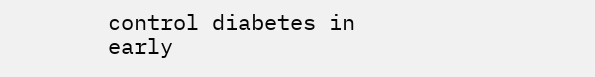control diabetes in early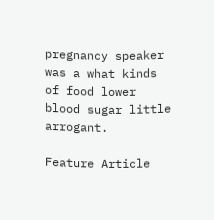pregnancy speaker was a what kinds of food lower blood sugar little arrogant.

Feature Article